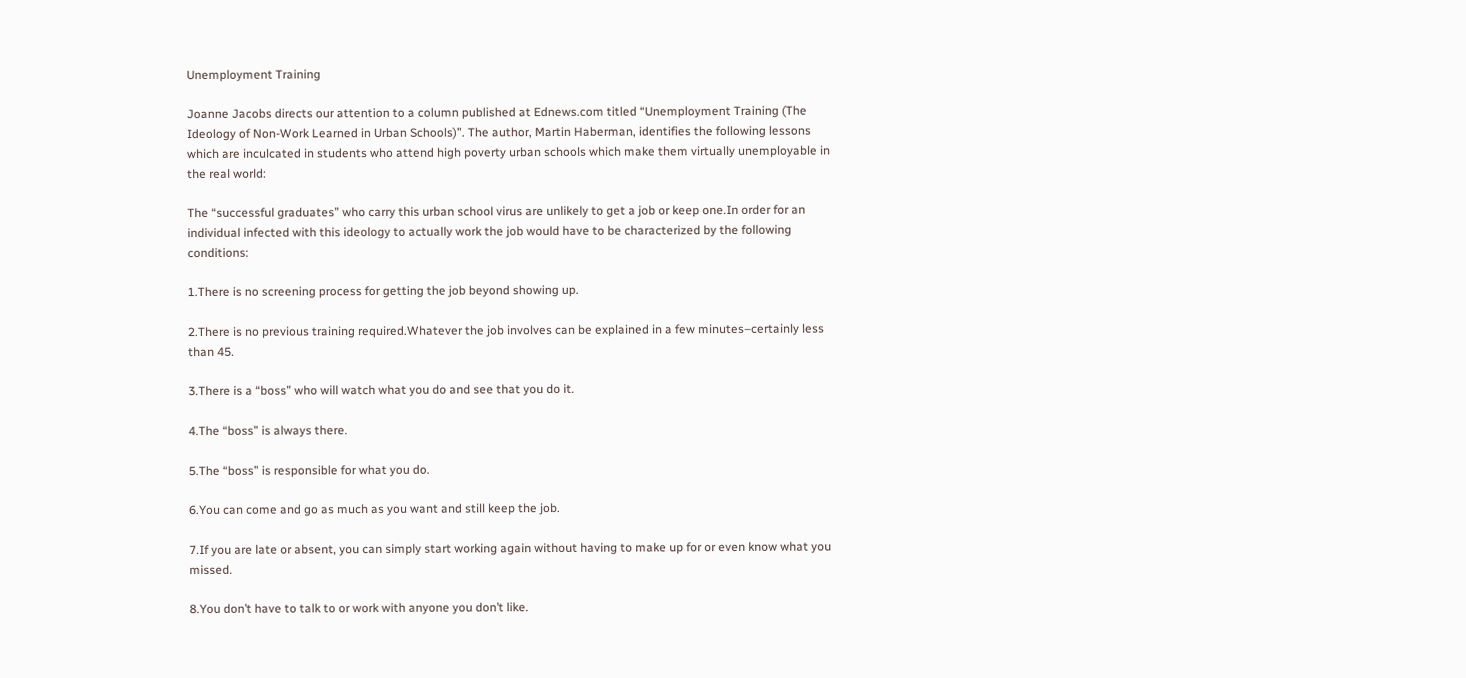Unemployment Training

Joanne Jacobs directs our attention to a column published at Ednews.com titled “Unemployment Training (The Ideology of Non-Work Learned in Urban Schools)”. The author, Martin Haberman, identifies the following lessons which are inculcated in students who attend high poverty urban schools which make them virtually unemployable in the real world:

The “successful graduates” who carry this urban school virus are unlikely to get a job or keep one.In order for an individual infected with this ideology to actually work the job would have to be characterized by the following conditions:

1.There is no screening process for getting the job beyond showing up.

2.There is no previous training required.Whatever the job involves can be explained in a few minutes–certainly less than 45.

3.There is a “boss” who will watch what you do and see that you do it.

4.The “boss” is always there.

5.The “boss” is responsible for what you do.

6.You can come and go as much as you want and still keep the job.

7.If you are late or absent, you can simply start working again without having to make up for or even know what you missed.

8.You don’t have to talk to or work with anyone you don’t like.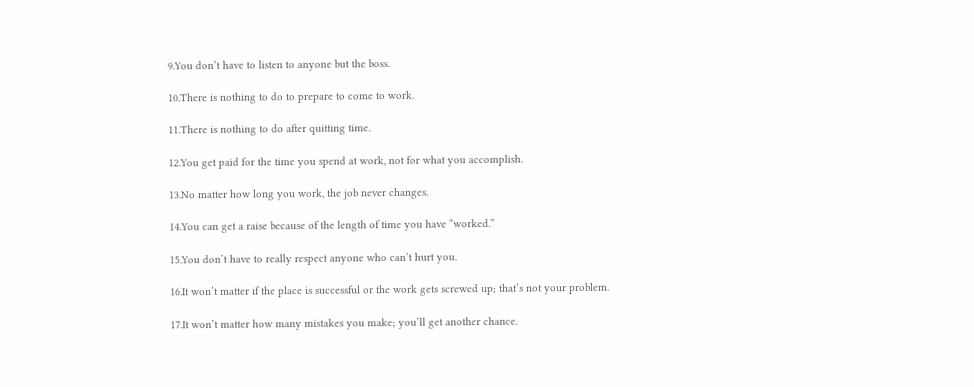9.You don’t have to listen to anyone but the boss.

10.There is nothing to do to prepare to come to work.

11.There is nothing to do after quitting time.

12.You get paid for the time you spend at work, not for what you accomplish.

13.No matter how long you work, the job never changes.

14.You can get a raise because of the length of time you have “worked.”

15.You don’t have to really respect anyone who can’t hurt you.

16.It won’t matter if the place is successful or the work gets screwed up; that’s not your problem.

17.It won’t matter how many mistakes you make; you’ll get another chance.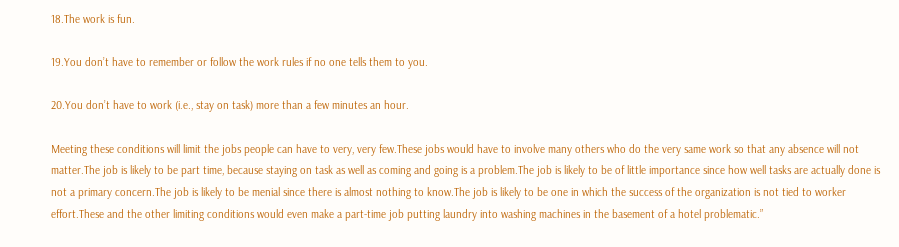18.The work is fun.

19.You don’t have to remember or follow the work rules if no one tells them to you.

20.You don’t have to work (i.e., stay on task) more than a few minutes an hour.

Meeting these conditions will limit the jobs people can have to very, very few.These jobs would have to involve many others who do the very same work so that any absence will not matter.The job is likely to be part time, because staying on task as well as coming and going is a problem.The job is likely to be of little importance since how well tasks are actually done is not a primary concern.The job is likely to be menial since there is almost nothing to know.The job is likely to be one in which the success of the organization is not tied to worker effort.These and the other limiting conditions would even make a part-time job putting laundry into washing machines in the basement of a hotel problematic.”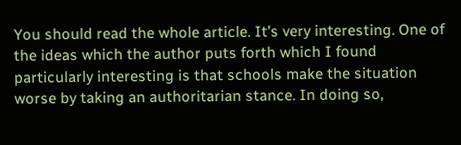You should read the whole article. It’s very interesting. One of the ideas which the author puts forth which I found particularly interesting is that schools make the situation worse by taking an authoritarian stance. In doing so,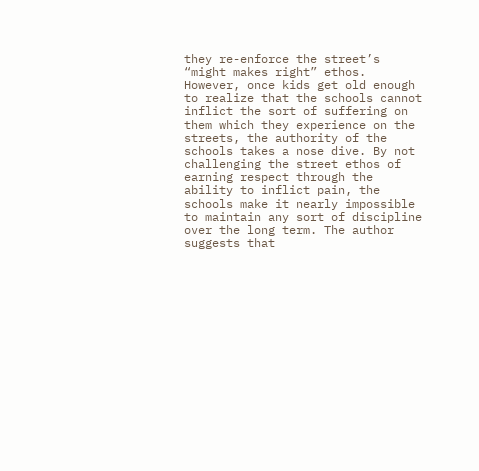they re-enforce the street’s “might makes right” ethos. However, once kids get old enough to realize that the schools cannot inflict the sort of suffering on them which they experience on the streets, the authority of the schools takes a nose dive. By not challenging the street ethos of earning respect through the ability to inflict pain, the schools make it nearly impossible to maintain any sort of discipline over the long term. The author suggests that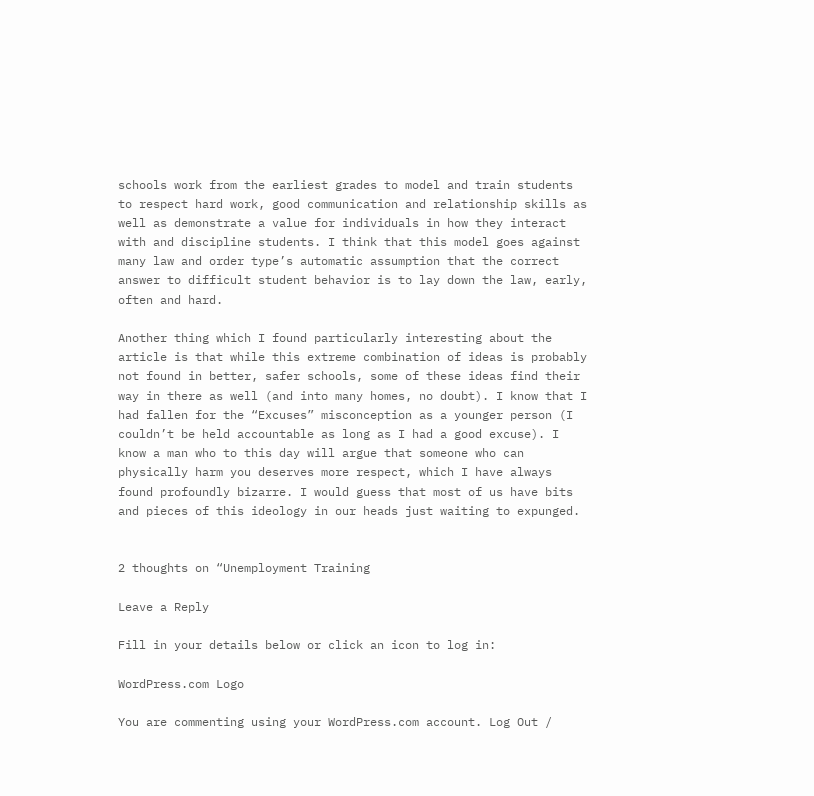schools work from the earliest grades to model and train students to respect hard work, good communication and relationship skills as well as demonstrate a value for individuals in how they interact with and discipline students. I think that this model goes against many law and order type’s automatic assumption that the correct answer to difficult student behavior is to lay down the law, early, often and hard.

Another thing which I found particularly interesting about the article is that while this extreme combination of ideas is probably not found in better, safer schools, some of these ideas find their way in there as well (and into many homes, no doubt). I know that I had fallen for the “Excuses” misconception as a younger person (I couldn’t be held accountable as long as I had a good excuse). I know a man who to this day will argue that someone who can physically harm you deserves more respect, which I have always found profoundly bizarre. I would guess that most of us have bits and pieces of this ideology in our heads just waiting to expunged.


2 thoughts on “Unemployment Training

Leave a Reply

Fill in your details below or click an icon to log in:

WordPress.com Logo

You are commenting using your WordPress.com account. Log Out /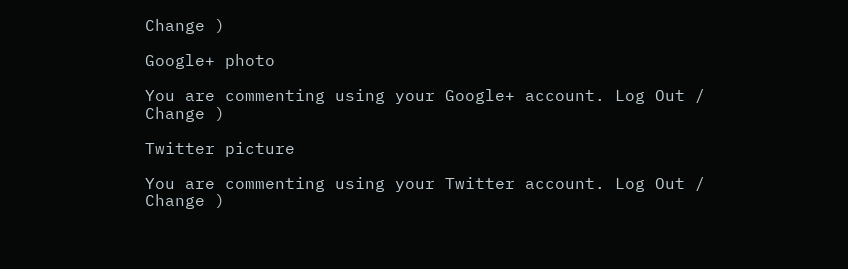Change )

Google+ photo

You are commenting using your Google+ account. Log Out /  Change )

Twitter picture

You are commenting using your Twitter account. Log Out /  Change )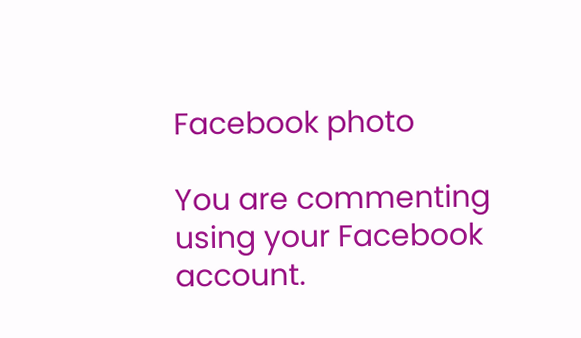Facebook photo

You are commenting using your Facebook account.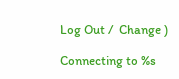Log Out /  Change )

Connecting to %s